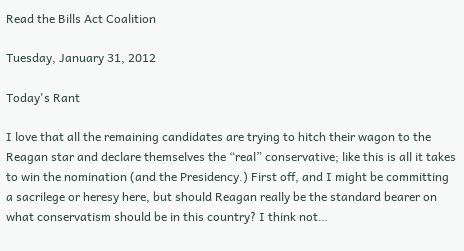Read the Bills Act Coalition

Tuesday, January 31, 2012

Today's Rant

I love that all the remaining candidates are trying to hitch their wagon to the Reagan star and declare themselves the “real” conservative; like this is all it takes to win the nomination (and the Presidency.) First off, and I might be committing a sacrilege or heresy here, but should Reagan really be the standard bearer on what conservatism should be in this country? I think not…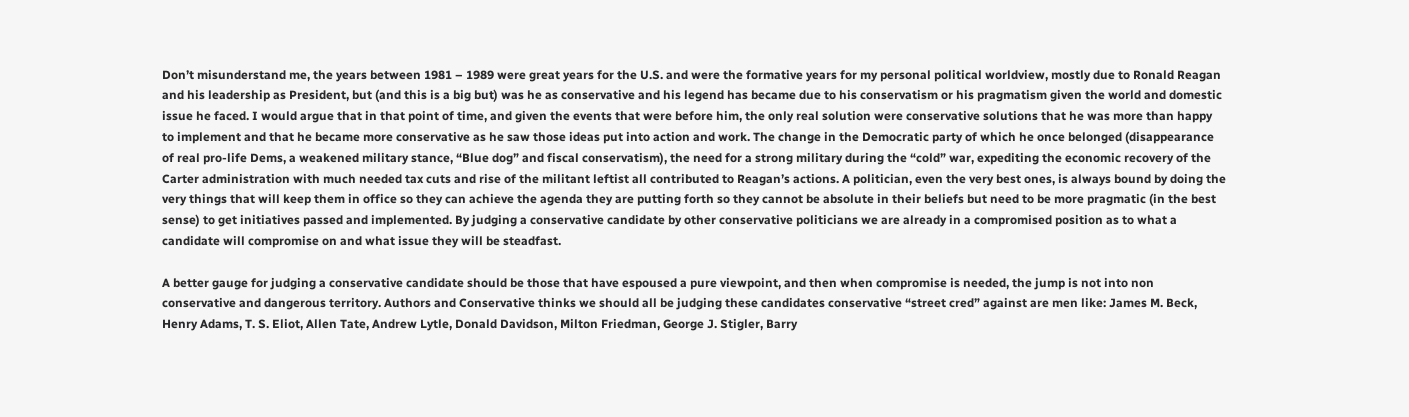Don’t misunderstand me, the years between 1981 – 1989 were great years for the U.S. and were the formative years for my personal political worldview, mostly due to Ronald Reagan and his leadership as President, but (and this is a big but) was he as conservative and his legend has became due to his conservatism or his pragmatism given the world and domestic issue he faced. I would argue that in that point of time, and given the events that were before him, the only real solution were conservative solutions that he was more than happy to implement and that he became more conservative as he saw those ideas put into action and work. The change in the Democratic party of which he once belonged (disappearance of real pro-life Dems, a weakened military stance, “Blue dog” and fiscal conservatism), the need for a strong military during the “cold” war, expediting the economic recovery of the Carter administration with much needed tax cuts and rise of the militant leftist all contributed to Reagan’s actions. A politician, even the very best ones, is always bound by doing the very things that will keep them in office so they can achieve the agenda they are putting forth so they cannot be absolute in their beliefs but need to be more pragmatic (in the best sense) to get initiatives passed and implemented. By judging a conservative candidate by other conservative politicians we are already in a compromised position as to what a candidate will compromise on and what issue they will be steadfast.

A better gauge for judging a conservative candidate should be those that have espoused a pure viewpoint, and then when compromise is needed, the jump is not into non conservative and dangerous territory. Authors and Conservative thinks we should all be judging these candidates conservative “street cred” against are men like: James M. Beck, Henry Adams, T. S. Eliot, Allen Tate, Andrew Lytle, Donald Davidson, Milton Friedman, George J. Stigler, Barry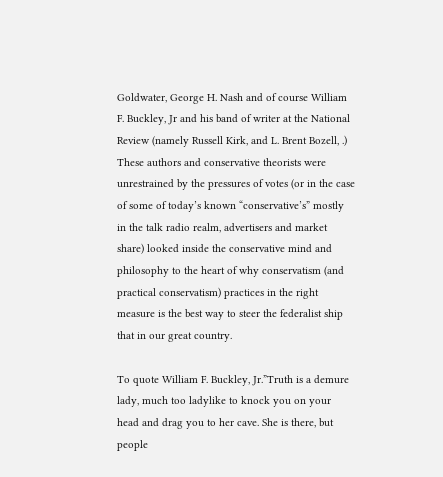Goldwater, George H. Nash and of course William F. Buckley, Jr and his band of writer at the National Review (namely Russell Kirk, and L. Brent Bozell, .) These authors and conservative theorists were unrestrained by the pressures of votes (or in the case of some of today’s known “conservative’s” mostly in the talk radio realm, advertisers and market share) looked inside the conservative mind and philosophy to the heart of why conservatism (and practical conservatism) practices in the right measure is the best way to steer the federalist ship that in our great country.

To quote William F. Buckley, Jr.”Truth is a demure lady, much too ladylike to knock you on your head and drag you to her cave. She is there, but people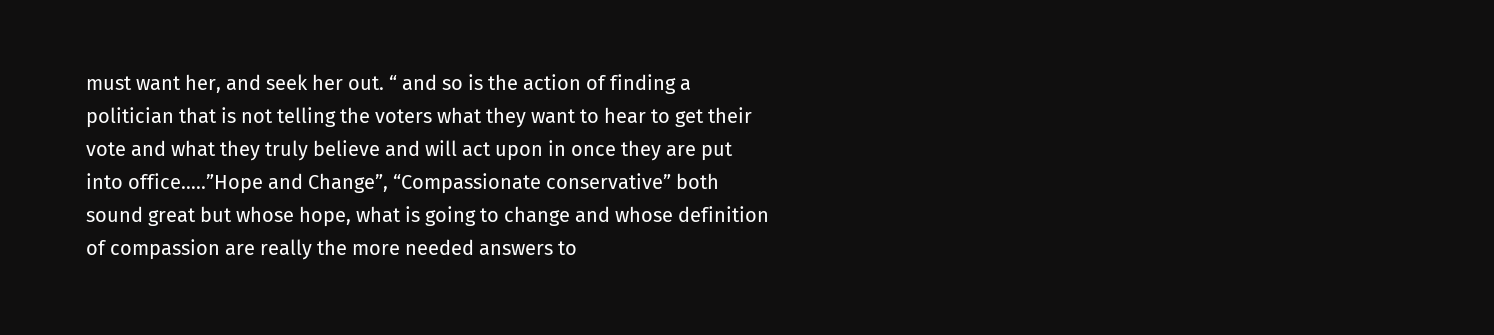must want her, and seek her out. “ and so is the action of finding a politician that is not telling the voters what they want to hear to get their vote and what they truly believe and will act upon in once they are put into office…..”Hope and Change”, “Compassionate conservative” both sound great but whose hope, what is going to change and whose definition of compassion are really the more needed answers to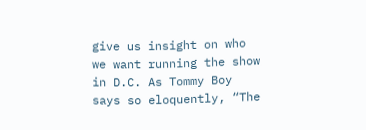give us insight on who we want running the show in D.C. As Tommy Boy says so eloquently, “The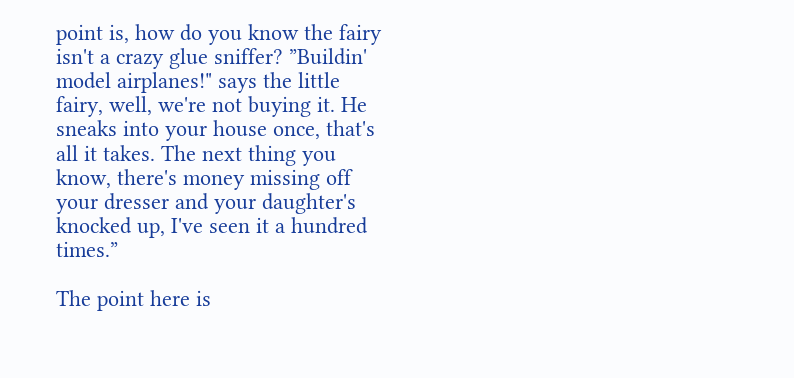point is, how do you know the fairy isn't a crazy glue sniffer? ”Buildin' model airplanes!" says the little fairy, well, we're not buying it. He sneaks into your house once, that's all it takes. The next thing you know, there's money missing off your dresser and your daughter's knocked up, I've seen it a hundred times.”

The point here is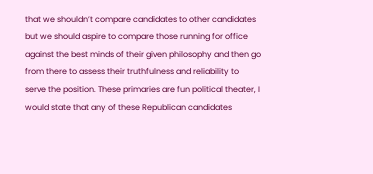that we shouldn’t compare candidates to other candidates but we should aspire to compare those running for office against the best minds of their given philosophy and then go from there to assess their truthfulness and reliability to serve the position. These primaries are fun political theater, I would state that any of these Republican candidates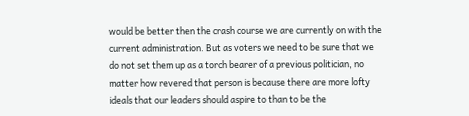would be better then the crash course we are currently on with the current administration. But as voters we need to be sure that we do not set them up as a torch bearer of a previous politician, no matter how revered that person is because there are more lofty ideals that our leaders should aspire to than to be the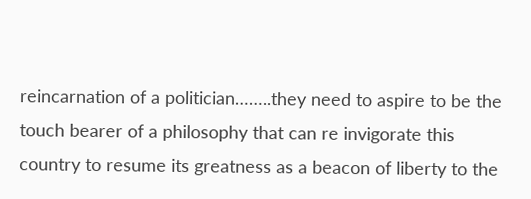reincarnation of a politician……..they need to aspire to be the touch bearer of a philosophy that can re invigorate this country to resume its greatness as a beacon of liberty to the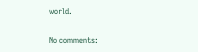world.

No comments: